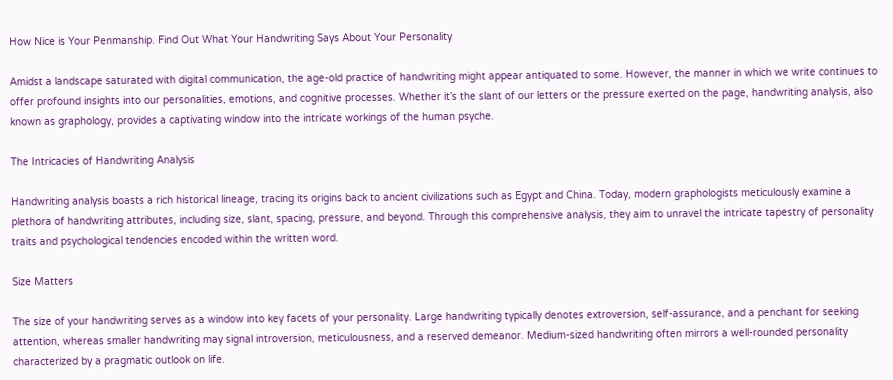How Nice is Your Penmanship. Find Out What Your Handwriting Says About Your Personality

Amidst a landscape saturated with digital communication, the age-old practice of handwriting might appear antiquated to some. However, the manner in which we write continues to offer profound insights into our personalities, emotions, and cognitive processes. Whether it’s the slant of our letters or the pressure exerted on the page, handwriting analysis, also known as graphology, provides a captivating window into the intricate workings of the human psyche.

The Intricacies of Handwriting Analysis

Handwriting analysis boasts a rich historical lineage, tracing its origins back to ancient civilizations such as Egypt and China. Today, modern graphologists meticulously examine a plethora of handwriting attributes, including size, slant, spacing, pressure, and beyond. Through this comprehensive analysis, they aim to unravel the intricate tapestry of personality traits and psychological tendencies encoded within the written word.

Size Matters

The size of your handwriting serves as a window into key facets of your personality. Large handwriting typically denotes extroversion, self-assurance, and a penchant for seeking attention, whereas smaller handwriting may signal introversion, meticulousness, and a reserved demeanor. Medium-sized handwriting often mirrors a well-rounded personality characterized by a pragmatic outlook on life.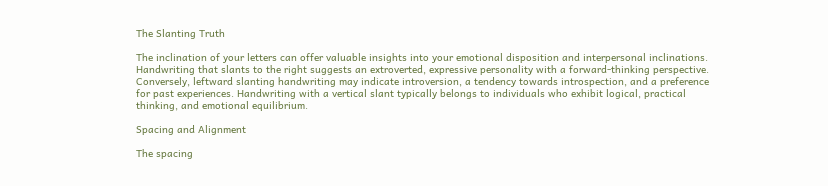The Slanting Truth

The inclination of your letters can offer valuable insights into your emotional disposition and interpersonal inclinations. Handwriting that slants to the right suggests an extroverted, expressive personality with a forward-thinking perspective. Conversely, leftward slanting handwriting may indicate introversion, a tendency towards introspection, and a preference for past experiences. Handwriting with a vertical slant typically belongs to individuals who exhibit logical, practical thinking, and emotional equilibrium.

Spacing and Alignment

The spacing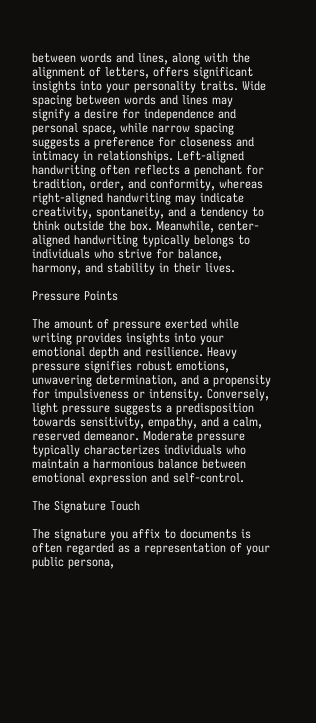between words and lines, along with the alignment of letters, offers significant insights into your personality traits. Wide spacing between words and lines may signify a desire for independence and personal space, while narrow spacing suggests a preference for closeness and intimacy in relationships. Left-aligned handwriting often reflects a penchant for tradition, order, and conformity, whereas right-aligned handwriting may indicate creativity, spontaneity, and a tendency to think outside the box. Meanwhile, center-aligned handwriting typically belongs to individuals who strive for balance, harmony, and stability in their lives.

Pressure Points

The amount of pressure exerted while writing provides insights into your emotional depth and resilience. Heavy pressure signifies robust emotions, unwavering determination, and a propensity for impulsiveness or intensity. Conversely, light pressure suggests a predisposition towards sensitivity, empathy, and a calm, reserved demeanor. Moderate pressure typically characterizes individuals who maintain a harmonious balance between emotional expression and self-control.

The Signature Touch

The signature you affix to documents is often regarded as a representation of your public persona,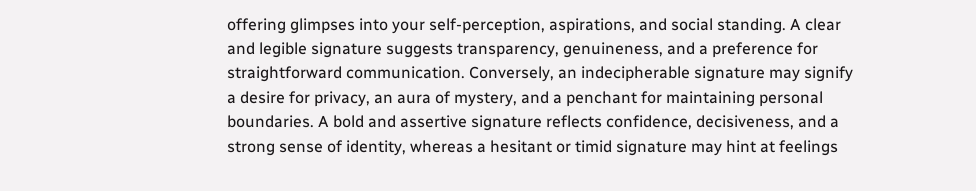offering glimpses into your self-perception, aspirations, and social standing. A clear and legible signature suggests transparency, genuineness, and a preference for straightforward communication. Conversely, an indecipherable signature may signify a desire for privacy, an aura of mystery, and a penchant for maintaining personal boundaries. A bold and assertive signature reflects confidence, decisiveness, and a strong sense of identity, whereas a hesitant or timid signature may hint at feelings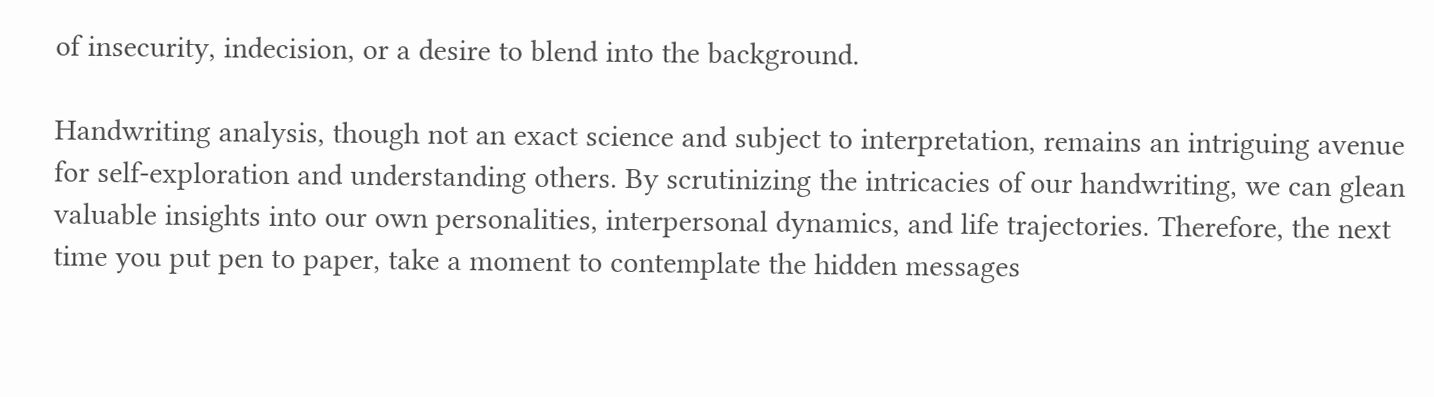of insecurity, indecision, or a desire to blend into the background.

Handwriting analysis, though not an exact science and subject to interpretation, remains an intriguing avenue for self-exploration and understanding others. By scrutinizing the intricacies of our handwriting, we can glean valuable insights into our own personalities, interpersonal dynamics, and life trajectories. Therefore, the next time you put pen to paper, take a moment to contemplate the hidden messages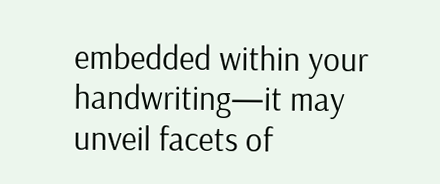embedded within your handwriting—it may unveil facets of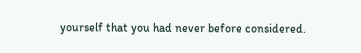yourself that you had never before considered.